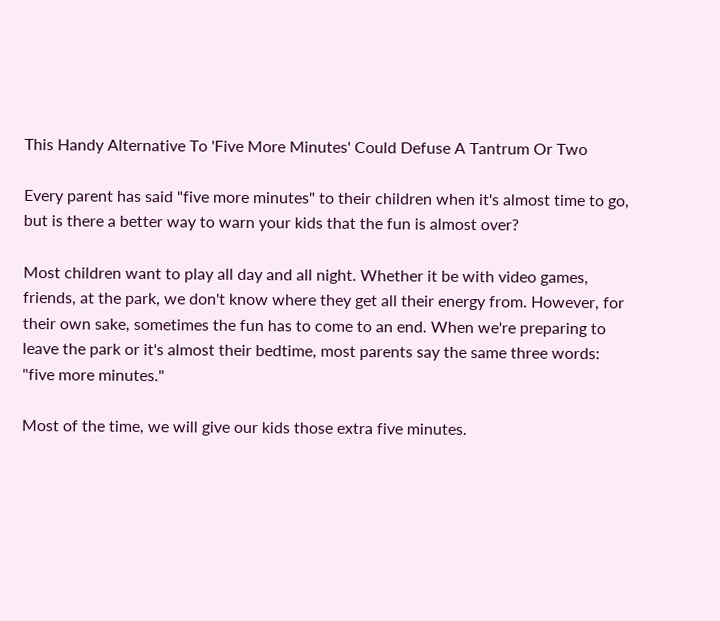This Handy Alternative To 'Five More Minutes' Could Defuse A Tantrum Or Two

Every parent has said "five more minutes" to their children when it's almost time to go, but is there a better way to warn your kids that the fun is almost over?

Most children want to play all day and all night. Whether it be with video games, friends, at the park, we don't know where they get all their energy from. However, for their own sake, sometimes the fun has to come to an end. When we're preparing to leave the park or it's almost their bedtime, most parents say the same three words: "five more minutes."

Most of the time, we will give our kids those extra five minutes.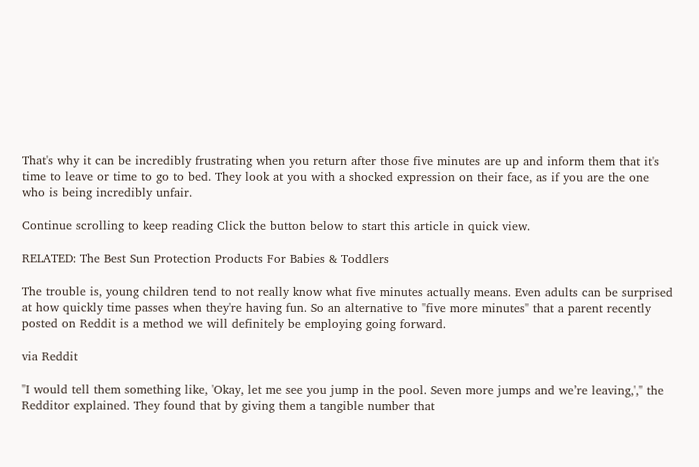That's why it can be incredibly frustrating when you return after those five minutes are up and inform them that it's time to leave or time to go to bed. They look at you with a shocked expression on their face, as if you are the one who is being incredibly unfair.

Continue scrolling to keep reading Click the button below to start this article in quick view.

RELATED: The Best Sun Protection Products For Babies & Toddlers

The trouble is, young children tend to not really know what five minutes actually means. Even adults can be surprised at how quickly time passes when they're having fun. So an alternative to "five more minutes" that a parent recently posted on Reddit is a method we will definitely be employing going forward.

via Reddit

"I would tell them something like, 'Okay, let me see you jump in the pool. Seven more jumps and we’re leaving,'," the Redditor explained. They found that by giving them a tangible number that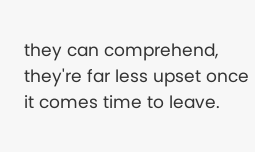they can comprehend, they're far less upset once it comes time to leave.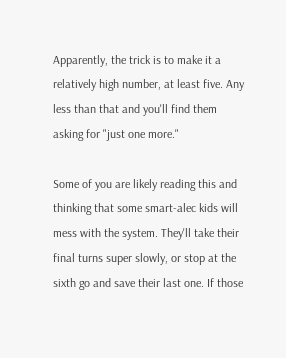Apparently, the trick is to make it a relatively high number, at least five. Any less than that and you'll find them asking for "just one more."

Some of you are likely reading this and thinking that some smart-alec kids will mess with the system. They'll take their final turns super slowly, or stop at the sixth go and save their last one. If those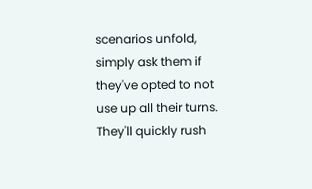scenarios unfold, simply ask them if they've opted to not use up all their turns. They'll quickly rush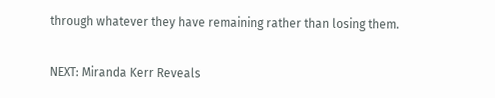through whatever they have remaining rather than losing them.

NEXT: Miranda Kerr Reveals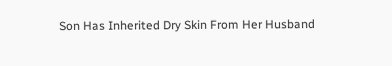Son Has Inherited Dry Skin From Her Husband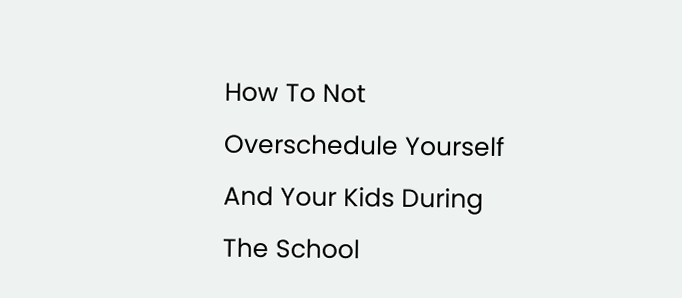How To Not Overschedule Yourself And Your Kids During The School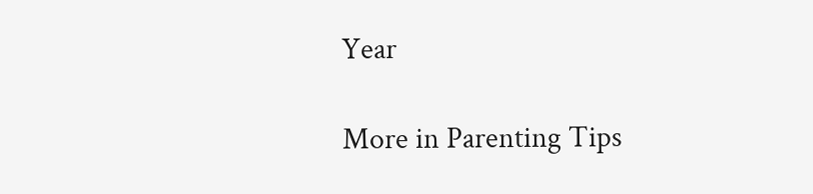Year

More in Parenting Tips